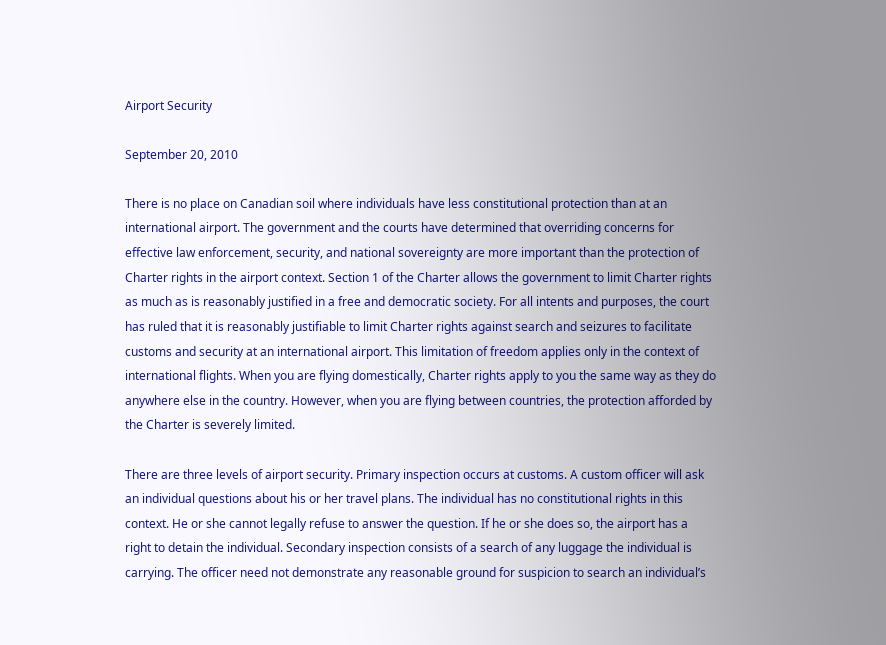Airport Security

September 20, 2010

There is no place on Canadian soil where individuals have less constitutional protection than at an international airport. The government and the courts have determined that overriding concerns for effective law enforcement, security, and national sovereignty are more important than the protection of Charter rights in the airport context. Section 1 of the Charter allows the government to limit Charter rights as much as is reasonably justified in a free and democratic society. For all intents and purposes, the court has ruled that it is reasonably justifiable to limit Charter rights against search and seizures to facilitate customs and security at an international airport. This limitation of freedom applies only in the context of international flights. When you are flying domestically, Charter rights apply to you the same way as they do anywhere else in the country. However, when you are flying between countries, the protection afforded by the Charter is severely limited.

There are three levels of airport security. Primary inspection occurs at customs. A custom officer will ask an individual questions about his or her travel plans. The individual has no constitutional rights in this context. He or she cannot legally refuse to answer the question. If he or she does so, the airport has a right to detain the individual. Secondary inspection consists of a search of any luggage the individual is carrying. The officer need not demonstrate any reasonable ground for suspicion to search an individual’s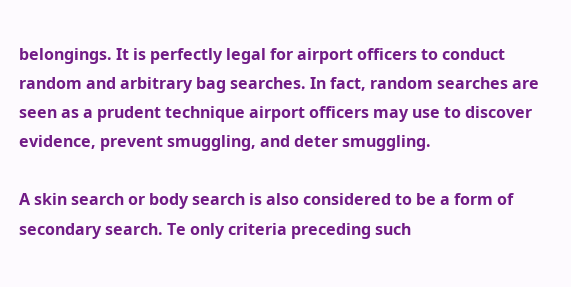belongings. It is perfectly legal for airport officers to conduct random and arbitrary bag searches. In fact, random searches are seen as a prudent technique airport officers may use to discover evidence, prevent smuggling, and deter smuggling.

A skin search or body search is also considered to be a form of secondary search. Te only criteria preceding such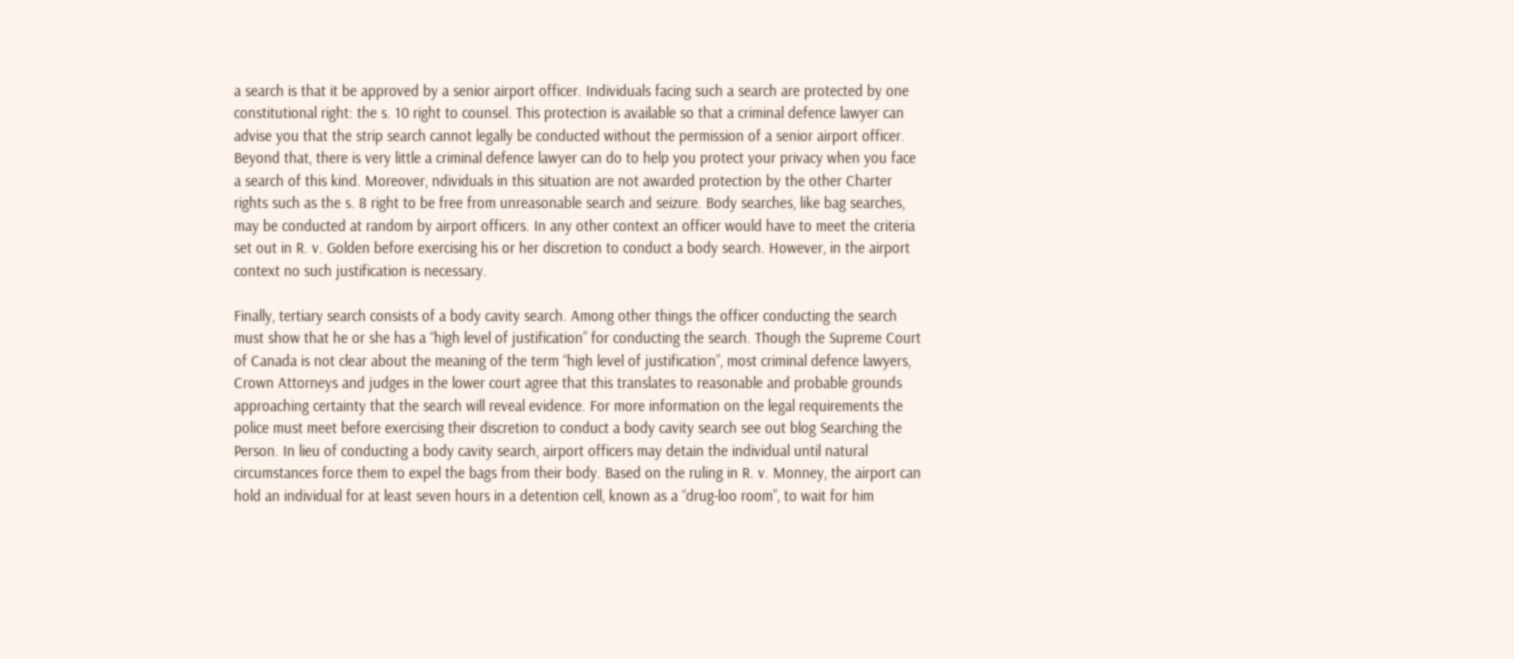a search is that it be approved by a senior airport officer. Individuals facing such a search are protected by one constitutional right: the s. 10 right to counsel. This protection is available so that a criminal defence lawyer can advise you that the strip search cannot legally be conducted without the permission of a senior airport officer. Beyond that, there is very little a criminal defence lawyer can do to help you protect your privacy when you face a search of this kind. Moreover, ndividuals in this situation are not awarded protection by the other Charter rights such as the s. 8 right to be free from unreasonable search and seizure. Body searches, like bag searches, may be conducted at random by airport officers. In any other context an officer would have to meet the criteria set out in R. v. Golden before exercising his or her discretion to conduct a body search. However, in the airport context no such justification is necessary.

Finally, tertiary search consists of a body cavity search. Among other things the officer conducting the search must show that he or she has a “high level of justification” for conducting the search. Though the Supreme Court of Canada is not clear about the meaning of the term “high level of justification”, most criminal defence lawyers, Crown Attorneys and judges in the lower court agree that this translates to reasonable and probable grounds approaching certainty that the search will reveal evidence. For more information on the legal requirements the police must meet before exercising their discretion to conduct a body cavity search see out blog Searching the Person. In lieu of conducting a body cavity search, airport officers may detain the individual until natural circumstances force them to expel the bags from their body. Based on the ruling in R. v. Monney, the airport can hold an individual for at least seven hours in a detention cell, known as a “drug-loo room”, to wait for him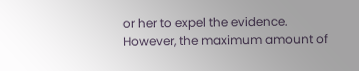or her to expel the evidence. However, the maximum amount of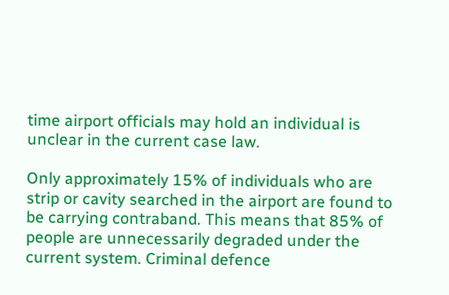time airport officials may hold an individual is unclear in the current case law.

Only approximately 15% of individuals who are strip or cavity searched in the airport are found to be carrying contraband. This means that 85% of people are unnecessarily degraded under the current system. Criminal defence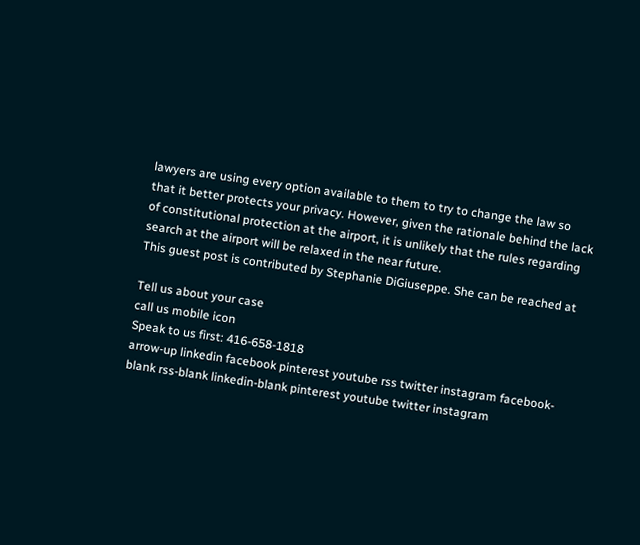lawyers are using every option available to them to try to change the law so that it better protects your privacy. However, given the rationale behind the lack of constitutional protection at the airport, it is unlikely that the rules regarding search at the airport will be relaxed in the near future.
This guest post is contributed by Stephanie DiGiuseppe. She can be reached at

Tell us about your case
call us mobile icon
Speak to us first: 416-658-1818
arrow-up linkedin facebook pinterest youtube rss twitter instagram facebook-blank rss-blank linkedin-blank pinterest youtube twitter instagram